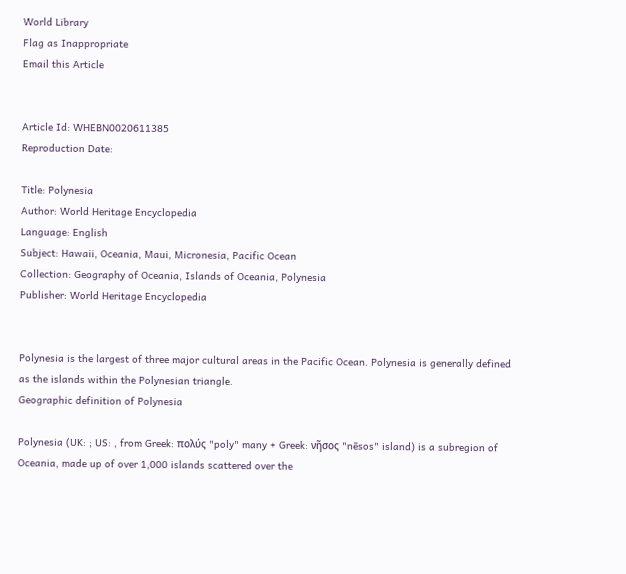World Library
Flag as Inappropriate
Email this Article


Article Id: WHEBN0020611385
Reproduction Date:

Title: Polynesia
Author: World Heritage Encyclopedia
Language: English
Subject: Hawaii, Oceania, Maui, Micronesia, Pacific Ocean
Collection: Geography of Oceania, Islands of Oceania, Polynesia
Publisher: World Heritage Encyclopedia


Polynesia is the largest of three major cultural areas in the Pacific Ocean. Polynesia is generally defined as the islands within the Polynesian triangle.
Geographic definition of Polynesia

Polynesia (UK: ; US: , from Greek: πολύς "poly" many + Greek: νῆσος "nēsos" island) is a subregion of Oceania, made up of over 1,000 islands scattered over the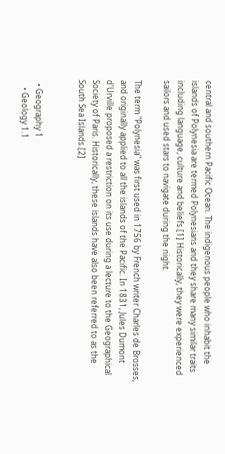central and southern Pacific Ocean. The indigenous people who inhabit the islands of Polynesia are termed Polynesians and they share many similar traits including language, culture and beliefs.[1] Historically, they were experienced sailors and used stars to navigate during the night.

The term "Polynesia" was first used in 1756 by French writer Charles de Brosses, and originally applied to all the islands of the Pacific. In 1831, Jules Dumont d'Urville proposed a restriction on its use during a lecture to the Geographical Society of Paris. Historically, these islands have also been referred to as the South Sea Islands.[2]


  • Geography 1
    • Geology 1.1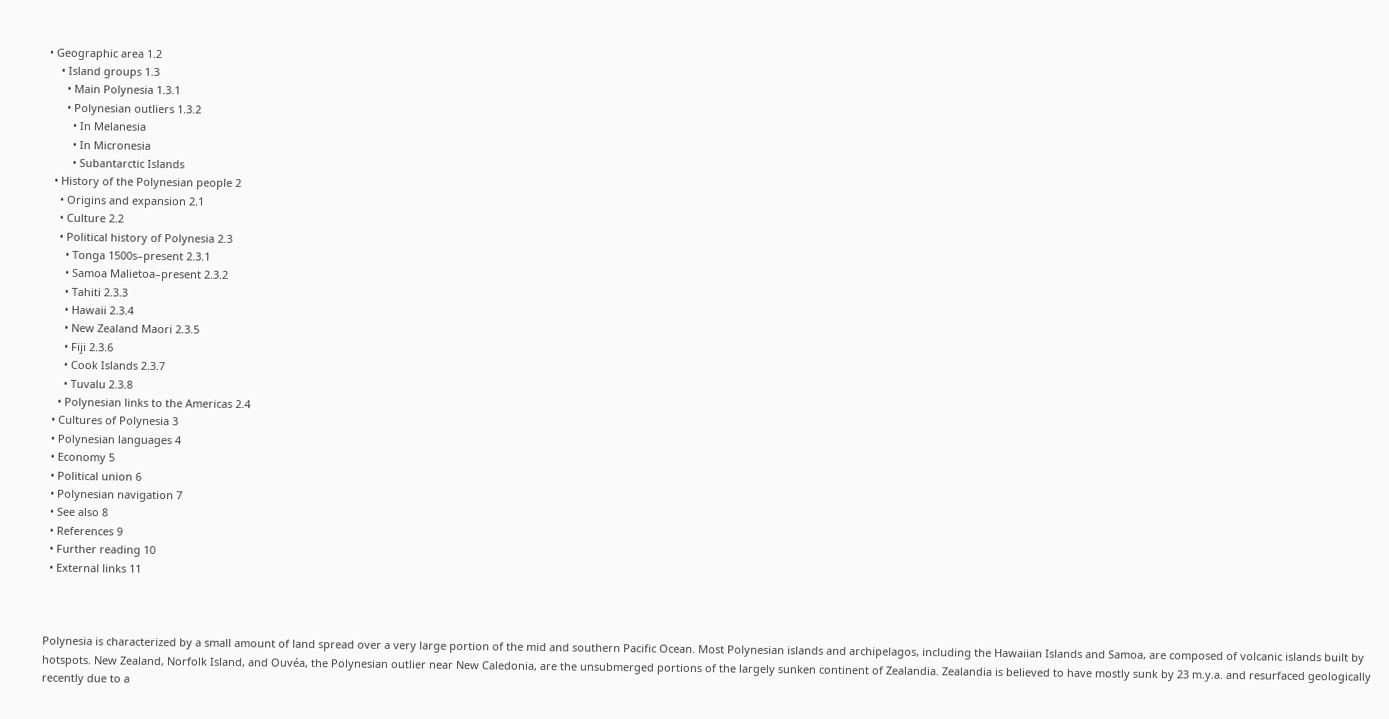• Geographic area 1.2
    • Island groups 1.3
      • Main Polynesia 1.3.1
      • Polynesian outliers 1.3.2
        • In Melanesia
        • In Micronesia
        • Subantarctic Islands
  • History of the Polynesian people 2
    • Origins and expansion 2.1
    • Culture 2.2
    • Political history of Polynesia 2.3
      • Tonga 1500s–present 2.3.1
      • Samoa Malietoa–present 2.3.2
      • Tahiti 2.3.3
      • Hawaii 2.3.4
      • New Zealand Maori 2.3.5
      • Fiji 2.3.6
      • Cook Islands 2.3.7
      • Tuvalu 2.3.8
    • Polynesian links to the Americas 2.4
  • Cultures of Polynesia 3
  • Polynesian languages 4
  • Economy 5
  • Political union 6
  • Polynesian navigation 7
  • See also 8
  • References 9
  • Further reading 10
  • External links 11



Polynesia is characterized by a small amount of land spread over a very large portion of the mid and southern Pacific Ocean. Most Polynesian islands and archipelagos, including the Hawaiian Islands and Samoa, are composed of volcanic islands built by hotspots. New Zealand, Norfolk Island, and Ouvéa, the Polynesian outlier near New Caledonia, are the unsubmerged portions of the largely sunken continent of Zealandia. Zealandia is believed to have mostly sunk by 23 m.y.a. and resurfaced geologically recently due to a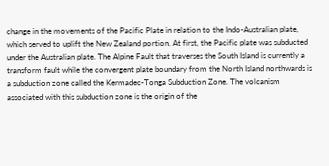change in the movements of the Pacific Plate in relation to the Indo-Australian plate, which served to uplift the New Zealand portion. At first, the Pacific plate was subducted under the Australian plate. The Alpine Fault that traverses the South Island is currently a transform fault while the convergent plate boundary from the North Island northwards is a subduction zone called the Kermadec-Tonga Subduction Zone. The volcanism associated with this subduction zone is the origin of the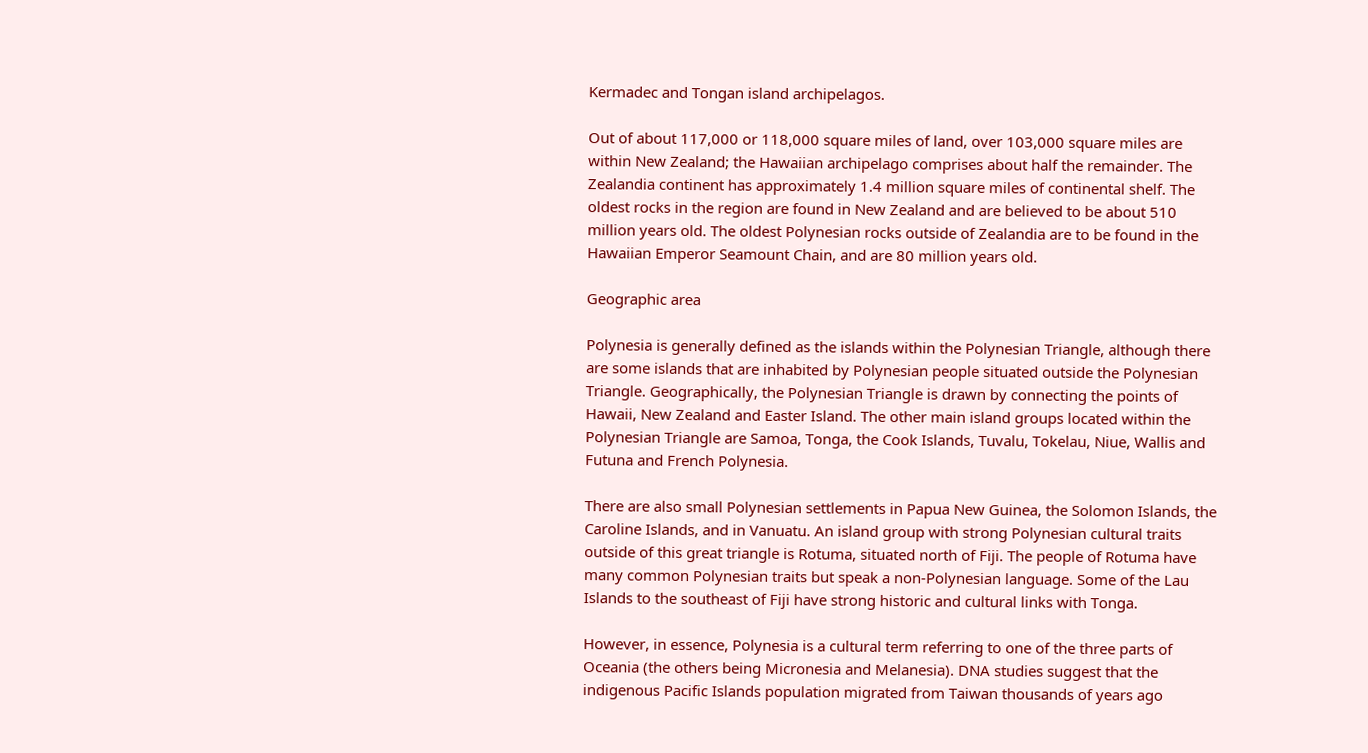Kermadec and Tongan island archipelagos.

Out of about 117,000 or 118,000 square miles of land, over 103,000 square miles are within New Zealand; the Hawaiian archipelago comprises about half the remainder. The Zealandia continent has approximately 1.4 million square miles of continental shelf. The oldest rocks in the region are found in New Zealand and are believed to be about 510 million years old. The oldest Polynesian rocks outside of Zealandia are to be found in the Hawaiian Emperor Seamount Chain, and are 80 million years old.

Geographic area

Polynesia is generally defined as the islands within the Polynesian Triangle, although there are some islands that are inhabited by Polynesian people situated outside the Polynesian Triangle. Geographically, the Polynesian Triangle is drawn by connecting the points of Hawaii, New Zealand and Easter Island. The other main island groups located within the Polynesian Triangle are Samoa, Tonga, the Cook Islands, Tuvalu, Tokelau, Niue, Wallis and Futuna and French Polynesia.

There are also small Polynesian settlements in Papua New Guinea, the Solomon Islands, the Caroline Islands, and in Vanuatu. An island group with strong Polynesian cultural traits outside of this great triangle is Rotuma, situated north of Fiji. The people of Rotuma have many common Polynesian traits but speak a non-Polynesian language. Some of the Lau Islands to the southeast of Fiji have strong historic and cultural links with Tonga.

However, in essence, Polynesia is a cultural term referring to one of the three parts of Oceania (the others being Micronesia and Melanesia). DNA studies suggest that the indigenous Pacific Islands population migrated from Taiwan thousands of years ago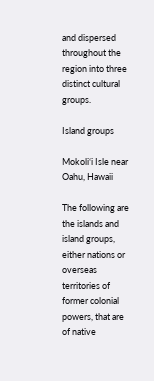and dispersed throughout the region into three distinct cultural groups.

Island groups

Mokoliʻi Isle near Oahu, Hawaii

The following are the islands and island groups, either nations or overseas territories of former colonial powers, that are of native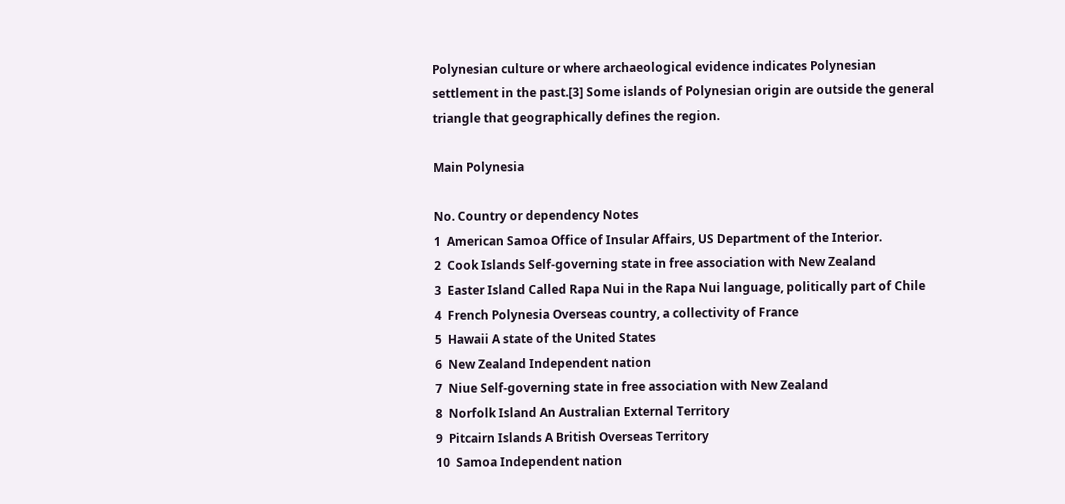Polynesian culture or where archaeological evidence indicates Polynesian settlement in the past.[3] Some islands of Polynesian origin are outside the general triangle that geographically defines the region.

Main Polynesia

No. Country or dependency Notes
1  American Samoa Office of Insular Affairs, US Department of the Interior.
2  Cook Islands Self-governing state in free association with New Zealand
3  Easter Island Called Rapa Nui in the Rapa Nui language, politically part of Chile
4  French Polynesia Overseas country, a collectivity of France
5  Hawaii A state of the United States
6  New Zealand Independent nation
7  Niue Self-governing state in free association with New Zealand
8  Norfolk Island An Australian External Territory
9  Pitcairn Islands A British Overseas Territory
10  Samoa Independent nation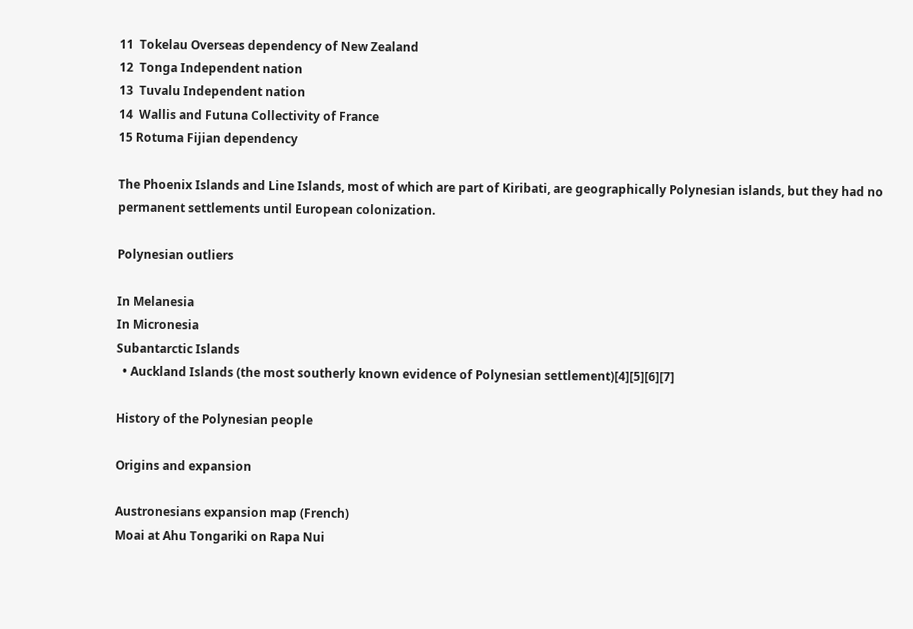11  Tokelau Overseas dependency of New Zealand
12  Tonga Independent nation
13  Tuvalu Independent nation
14  Wallis and Futuna Collectivity of France
15 Rotuma Fijian dependency

The Phoenix Islands and Line Islands, most of which are part of Kiribati, are geographically Polynesian islands, but they had no permanent settlements until European colonization.

Polynesian outliers

In Melanesia
In Micronesia
Subantarctic Islands
  • Auckland Islands (the most southerly known evidence of Polynesian settlement)[4][5][6][7]

History of the Polynesian people

Origins and expansion

Austronesians expansion map (French)
Moai at Ahu Tongariki on Rapa Nui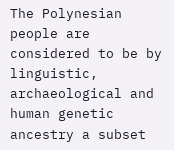The Polynesian people are considered to be by linguistic, archaeological and human genetic ancestry a subset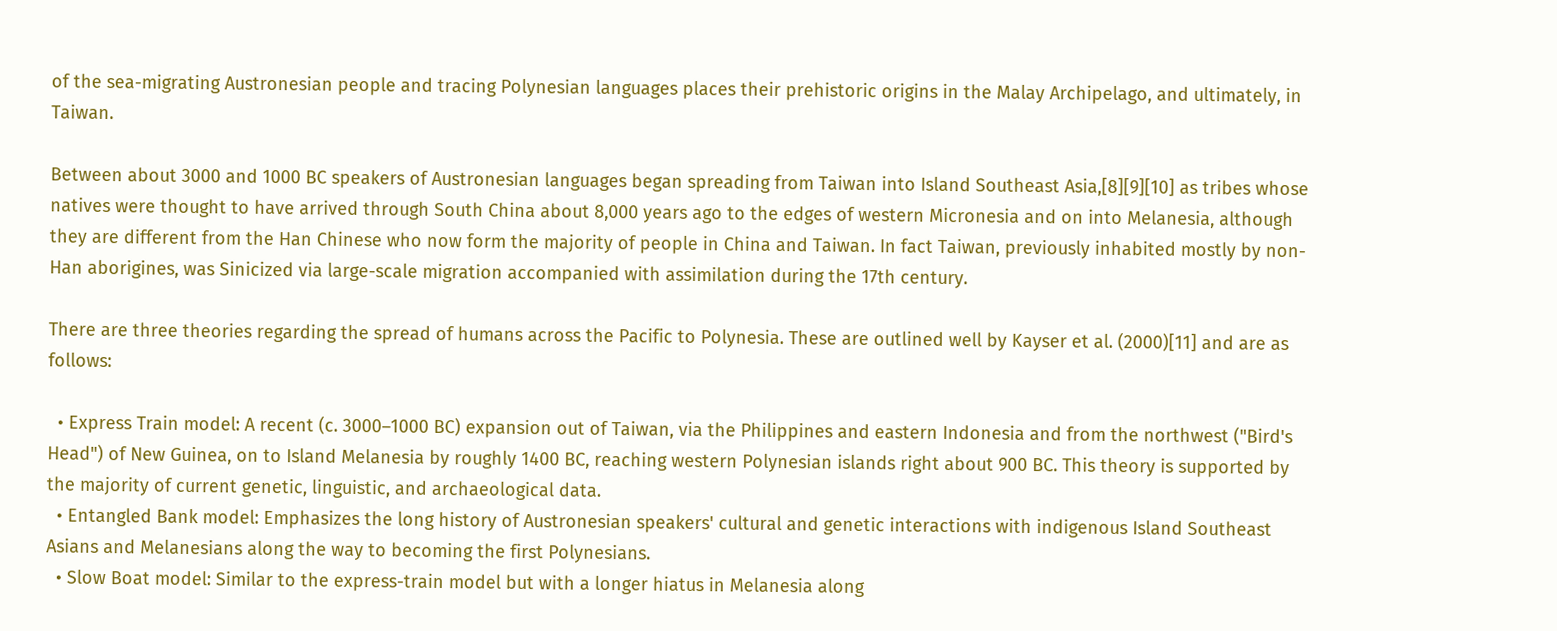of the sea-migrating Austronesian people and tracing Polynesian languages places their prehistoric origins in the Malay Archipelago, and ultimately, in Taiwan.

Between about 3000 and 1000 BC speakers of Austronesian languages began spreading from Taiwan into Island Southeast Asia,[8][9][10] as tribes whose natives were thought to have arrived through South China about 8,000 years ago to the edges of western Micronesia and on into Melanesia, although they are different from the Han Chinese who now form the majority of people in China and Taiwan. In fact Taiwan, previously inhabited mostly by non-Han aborigines, was Sinicized via large-scale migration accompanied with assimilation during the 17th century.

There are three theories regarding the spread of humans across the Pacific to Polynesia. These are outlined well by Kayser et al. (2000)[11] and are as follows:

  • Express Train model: A recent (c. 3000–1000 BC) expansion out of Taiwan, via the Philippines and eastern Indonesia and from the northwest ("Bird's Head") of New Guinea, on to Island Melanesia by roughly 1400 BC, reaching western Polynesian islands right about 900 BC. This theory is supported by the majority of current genetic, linguistic, and archaeological data.
  • Entangled Bank model: Emphasizes the long history of Austronesian speakers' cultural and genetic interactions with indigenous Island Southeast Asians and Melanesians along the way to becoming the first Polynesians.
  • Slow Boat model: Similar to the express-train model but with a longer hiatus in Melanesia along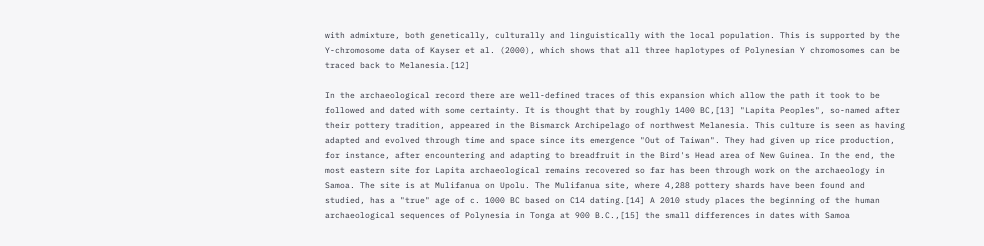with admixture, both genetically, culturally and linguistically with the local population. This is supported by the Y-chromosome data of Kayser et al. (2000), which shows that all three haplotypes of Polynesian Y chromosomes can be traced back to Melanesia.[12]

In the archaeological record there are well-defined traces of this expansion which allow the path it took to be followed and dated with some certainty. It is thought that by roughly 1400 BC,[13] "Lapita Peoples", so-named after their pottery tradition, appeared in the Bismarck Archipelago of northwest Melanesia. This culture is seen as having adapted and evolved through time and space since its emergence "Out of Taiwan". They had given up rice production, for instance, after encountering and adapting to breadfruit in the Bird's Head area of New Guinea. In the end, the most eastern site for Lapita archaeological remains recovered so far has been through work on the archaeology in Samoa. The site is at Mulifanua on Upolu. The Mulifanua site, where 4,288 pottery shards have been found and studied, has a "true" age of c. 1000 BC based on C14 dating.[14] A 2010 study places the beginning of the human archaeological sequences of Polynesia in Tonga at 900 B.C.,[15] the small differences in dates with Samoa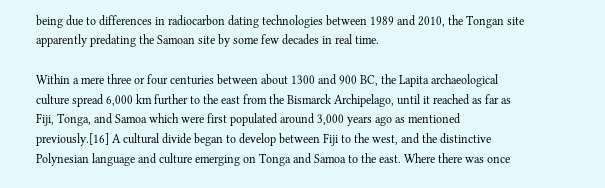being due to differences in radiocarbon dating technologies between 1989 and 2010, the Tongan site apparently predating the Samoan site by some few decades in real time.

Within a mere three or four centuries between about 1300 and 900 BC, the Lapita archaeological culture spread 6,000 km further to the east from the Bismarck Archipelago, until it reached as far as Fiji, Tonga, and Samoa which were first populated around 3,000 years ago as mentioned previously.[16] A cultural divide began to develop between Fiji to the west, and the distinctive Polynesian language and culture emerging on Tonga and Samoa to the east. Where there was once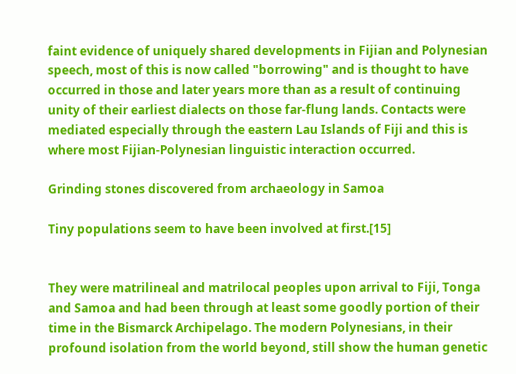faint evidence of uniquely shared developments in Fijian and Polynesian speech, most of this is now called "borrowing" and is thought to have occurred in those and later years more than as a result of continuing unity of their earliest dialects on those far-flung lands. Contacts were mediated especially through the eastern Lau Islands of Fiji and this is where most Fijian-Polynesian linguistic interaction occurred.

Grinding stones discovered from archaeology in Samoa

Tiny populations seem to have been involved at first.[15]


They were matrilineal and matrilocal peoples upon arrival to Fiji, Tonga and Samoa and had been through at least some goodly portion of their time in the Bismarck Archipelago. The modern Polynesians, in their profound isolation from the world beyond, still show the human genetic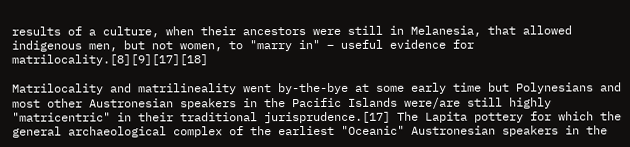results of a culture, when their ancestors were still in Melanesia, that allowed indigenous men, but not women, to "marry in" – useful evidence for matrilocality.[8][9][17][18]

Matrilocality and matrilineality went by-the-bye at some early time but Polynesians and most other Austronesian speakers in the Pacific Islands were/are still highly "matricentric" in their traditional jurisprudence.[17] The Lapita pottery for which the general archaeological complex of the earliest "Oceanic" Austronesian speakers in the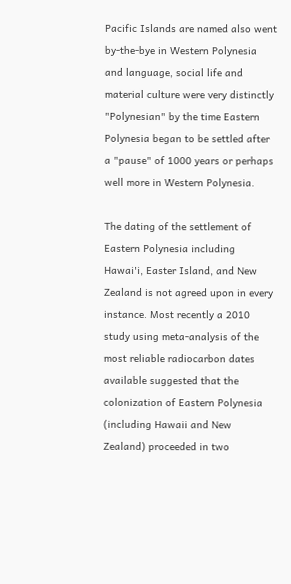Pacific Islands are named also went by-the-bye in Western Polynesia and language, social life and material culture were very distinctly "Polynesian" by the time Eastern Polynesia began to be settled after a "pause" of 1000 years or perhaps well more in Western Polynesia.

The dating of the settlement of Eastern Polynesia including Hawai'i, Easter Island, and New Zealand is not agreed upon in every instance. Most recently a 2010 study using meta-analysis of the most reliable radiocarbon dates available suggested that the colonization of Eastern Polynesia (including Hawaii and New Zealand) proceeded in two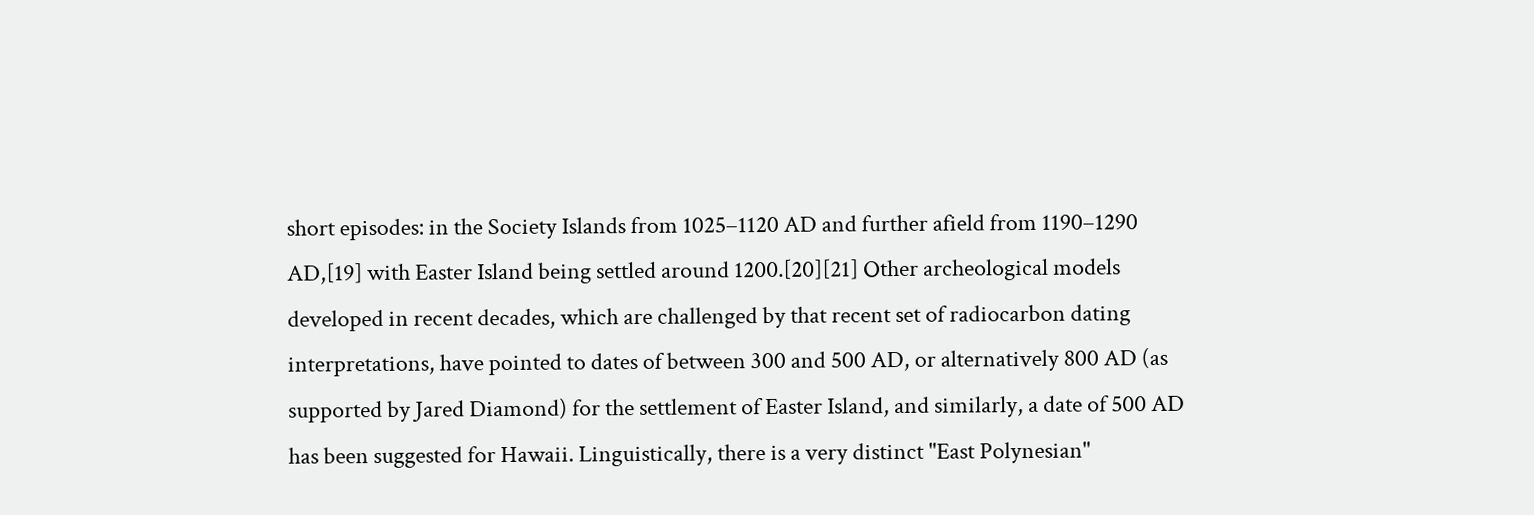short episodes: in the Society Islands from 1025–1120 AD and further afield from 1190–1290 AD,[19] with Easter Island being settled around 1200.[20][21] Other archeological models developed in recent decades, which are challenged by that recent set of radiocarbon dating interpretations, have pointed to dates of between 300 and 500 AD, or alternatively 800 AD (as supported by Jared Diamond) for the settlement of Easter Island, and similarly, a date of 500 AD has been suggested for Hawaii. Linguistically, there is a very distinct "East Polynesian"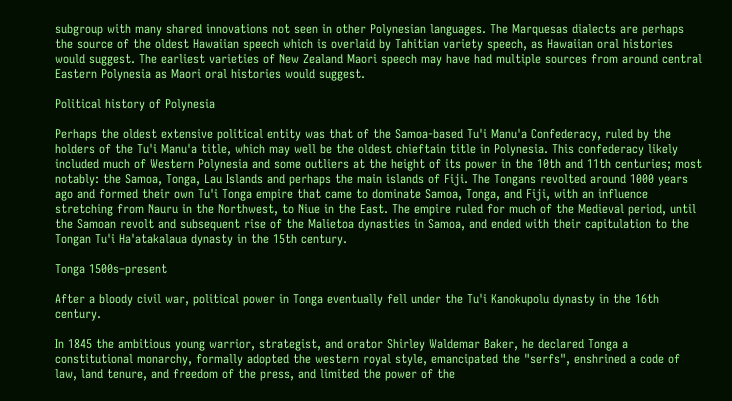subgroup with many shared innovations not seen in other Polynesian languages. The Marquesas dialects are perhaps the source of the oldest Hawaiian speech which is overlaid by Tahitian variety speech, as Hawaiian oral histories would suggest. The earliest varieties of New Zealand Maori speech may have had multiple sources from around central Eastern Polynesia as Maori oral histories would suggest.

Political history of Polynesia

Perhaps the oldest extensive political entity was that of the Samoa-based Tu'i Manu'a Confederacy, ruled by the holders of the Tu'i Manu'a title, which may well be the oldest chieftain title in Polynesia. This confederacy likely included much of Western Polynesia and some outliers at the height of its power in the 10th and 11th centuries; most notably: the Samoa, Tonga, Lau Islands and perhaps the main islands of Fiji. The Tongans revolted around 1000 years ago and formed their own Tu'i Tonga empire that came to dominate Samoa, Tonga, and Fiji, with an influence stretching from Nauru in the Northwest, to Niue in the East. The empire ruled for much of the Medieval period, until the Samoan revolt and subsequent rise of the Malietoa dynasties in Samoa, and ended with their capitulation to the Tongan Tu'i Ha'atakalaua dynasty in the 15th century.

Tonga 1500s–present

After a bloody civil war, political power in Tonga eventually fell under the Tu'i Kanokupolu dynasty in the 16th century.

In 1845 the ambitious young warrior, strategist, and orator Shirley Waldemar Baker, he declared Tonga a constitutional monarchy, formally adopted the western royal style, emancipated the "serfs", enshrined a code of law, land tenure, and freedom of the press, and limited the power of the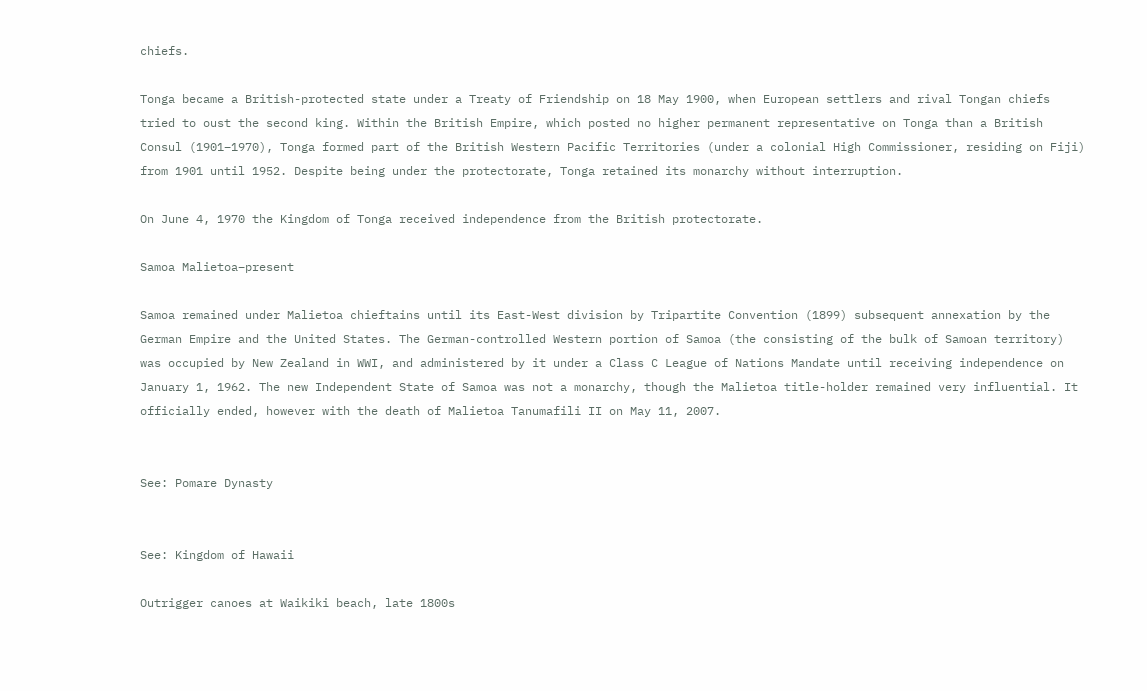chiefs.

Tonga became a British-protected state under a Treaty of Friendship on 18 May 1900, when European settlers and rival Tongan chiefs tried to oust the second king. Within the British Empire, which posted no higher permanent representative on Tonga than a British Consul (1901–1970), Tonga formed part of the British Western Pacific Territories (under a colonial High Commissioner, residing on Fiji) from 1901 until 1952. Despite being under the protectorate, Tonga retained its monarchy without interruption.

On June 4, 1970 the Kingdom of Tonga received independence from the British protectorate.

Samoa Malietoa–present

Samoa remained under Malietoa chieftains until its East-West division by Tripartite Convention (1899) subsequent annexation by the German Empire and the United States. The German-controlled Western portion of Samoa (the consisting of the bulk of Samoan territory) was occupied by New Zealand in WWI, and administered by it under a Class C League of Nations Mandate until receiving independence on January 1, 1962. The new Independent State of Samoa was not a monarchy, though the Malietoa title-holder remained very influential. It officially ended, however with the death of Malietoa Tanumafili II on May 11, 2007.


See: Pomare Dynasty


See: Kingdom of Hawaii

Outrigger canoes at Waikiki beach, late 1800s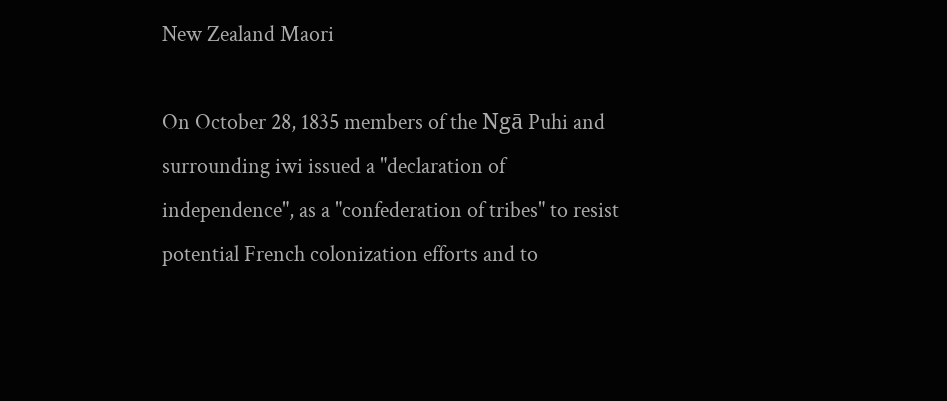New Zealand Maori

On October 28, 1835 members of the Ngā Puhi and surrounding iwi issued a "declaration of independence", as a "confederation of tribes" to resist potential French colonization efforts and to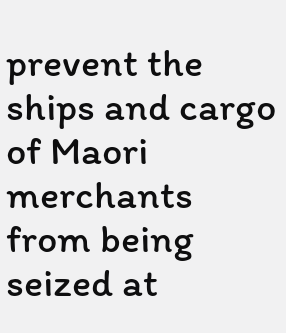prevent the ships and cargo of Maori merchants from being seized at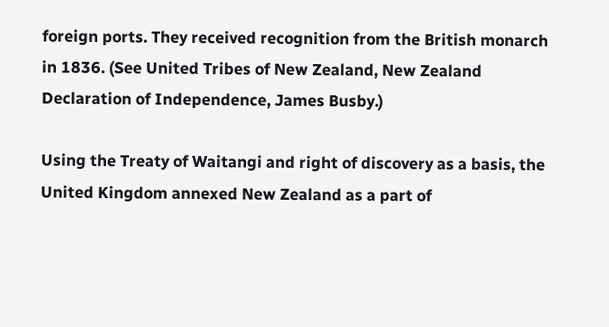foreign ports. They received recognition from the British monarch in 1836. (See United Tribes of New Zealand, New Zealand Declaration of Independence, James Busby.)

Using the Treaty of Waitangi and right of discovery as a basis, the United Kingdom annexed New Zealand as a part of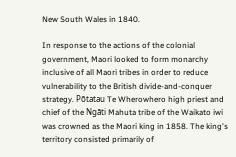New South Wales in 1840.

In response to the actions of the colonial government, Maori looked to form monarchy inclusive of all Maori tribes in order to reduce vulnerability to the British divide-and-conquer strategy. Pōtatau Te Wherowhero high priest and chief of the Ngāti Mahuta tribe of the Waikato iwi was crowned as the Maori king in 1858. The king's territory consisted primarily of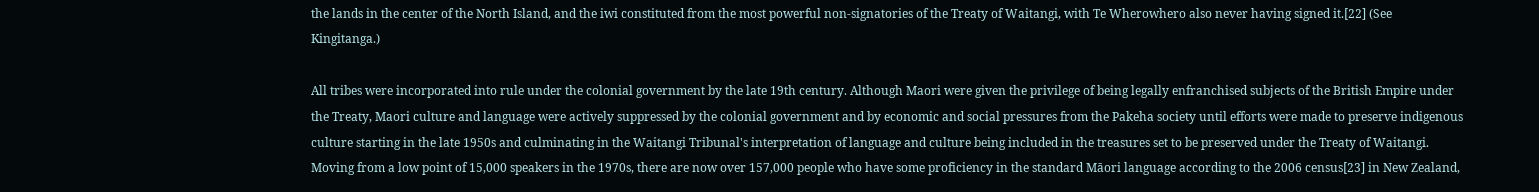the lands in the center of the North Island, and the iwi constituted from the most powerful non-signatories of the Treaty of Waitangi, with Te Wherowhero also never having signed it.[22] (See Kingitanga.)

All tribes were incorporated into rule under the colonial government by the late 19th century. Although Maori were given the privilege of being legally enfranchised subjects of the British Empire under the Treaty, Maori culture and language were actively suppressed by the colonial government and by economic and social pressures from the Pakeha society until efforts were made to preserve indigenous culture starting in the late 1950s and culminating in the Waitangi Tribunal's interpretation of language and culture being included in the treasures set to be preserved under the Treaty of Waitangi. Moving from a low point of 15,000 speakers in the 1970s, there are now over 157,000 people who have some proficiency in the standard Māori language according to the 2006 census[23] in New Zealand,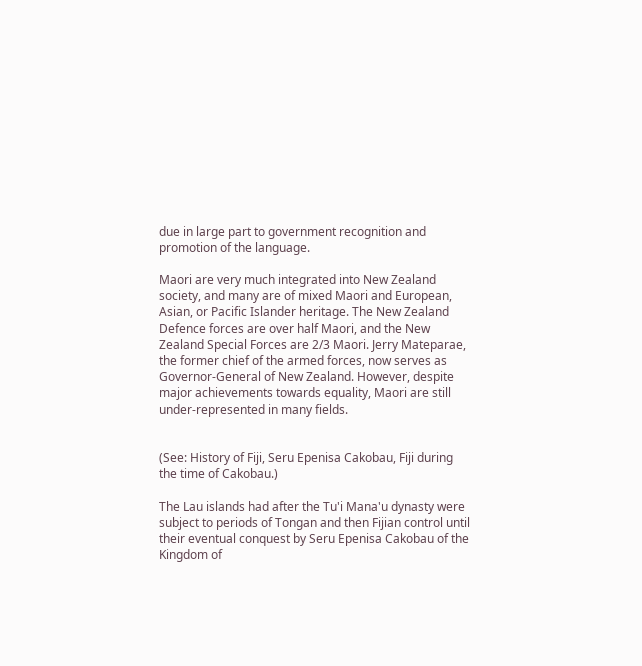due in large part to government recognition and promotion of the language.

Maori are very much integrated into New Zealand society, and many are of mixed Maori and European, Asian, or Pacific Islander heritage. The New Zealand Defence forces are over half Maori, and the New Zealand Special Forces are 2/3 Maori. Jerry Mateparae, the former chief of the armed forces, now serves as Governor-General of New Zealand. However, despite major achievements towards equality, Maori are still under-represented in many fields.


(See: History of Fiji, Seru Epenisa Cakobau, Fiji during the time of Cakobau.)

The Lau islands had after the Tu'i Mana'u dynasty were subject to periods of Tongan and then Fijian control until their eventual conquest by Seru Epenisa Cakobau of the Kingdom of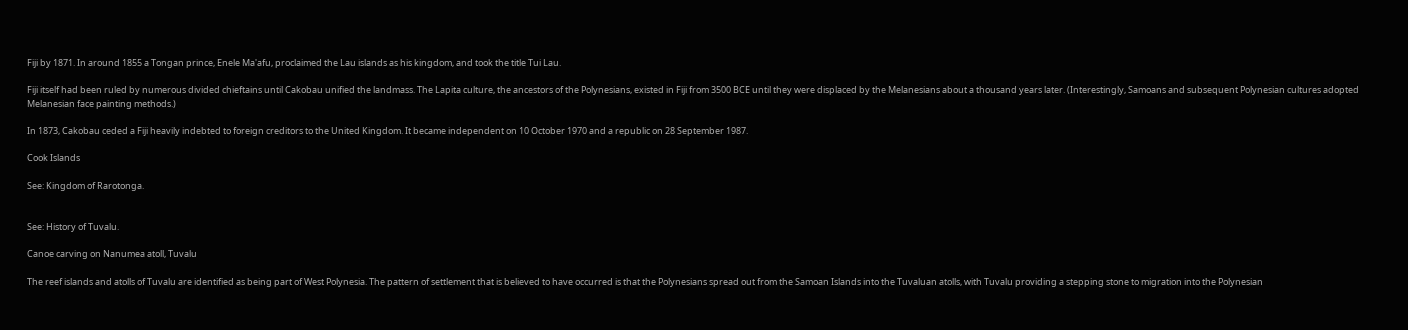Fiji by 1871. In around 1855 a Tongan prince, Enele Ma'afu, proclaimed the Lau islands as his kingdom, and took the title Tui Lau.

Fiji itself had been ruled by numerous divided chieftains until Cakobau unified the landmass. The Lapita culture, the ancestors of the Polynesians, existed in Fiji from 3500 BCE until they were displaced by the Melanesians about a thousand years later. (Interestingly, Samoans and subsequent Polynesian cultures adopted Melanesian face painting methods.)

In 1873, Cakobau ceded a Fiji heavily indebted to foreign creditors to the United Kingdom. It became independent on 10 October 1970 and a republic on 28 September 1987.

Cook Islands

See: Kingdom of Rarotonga.


See: History of Tuvalu.

Canoe carving on Nanumea atoll, Tuvalu

The reef islands and atolls of Tuvalu are identified as being part of West Polynesia. The pattern of settlement that is believed to have occurred is that the Polynesians spread out from the Samoan Islands into the Tuvaluan atolls, with Tuvalu providing a stepping stone to migration into the Polynesian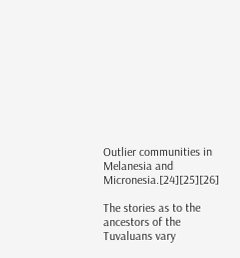Outlier communities in Melanesia and Micronesia.[24][25][26]

The stories as to the ancestors of the Tuvaluans vary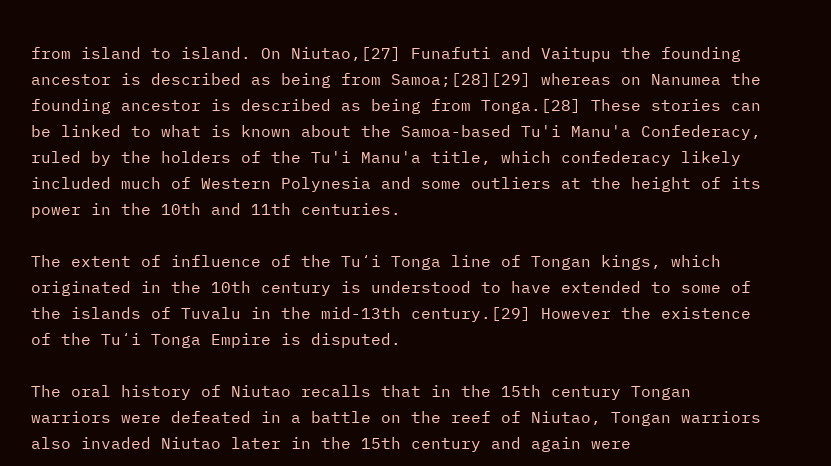from island to island. On Niutao,[27] Funafuti and Vaitupu the founding ancestor is described as being from Samoa;[28][29] whereas on Nanumea the founding ancestor is described as being from Tonga.[28] These stories can be linked to what is known about the Samoa-based Tu'i Manu'a Confederacy, ruled by the holders of the Tu'i Manu'a title, which confederacy likely included much of Western Polynesia and some outliers at the height of its power in the 10th and 11th centuries.

The extent of influence of the Tuʻi Tonga line of Tongan kings, which originated in the 10th century is understood to have extended to some of the islands of Tuvalu in the mid-13th century.[29] However the existence of the Tuʻi Tonga Empire is disputed.

The oral history of Niutao recalls that in the 15th century Tongan warriors were defeated in a battle on the reef of Niutao, Tongan warriors also invaded Niutao later in the 15th century and again were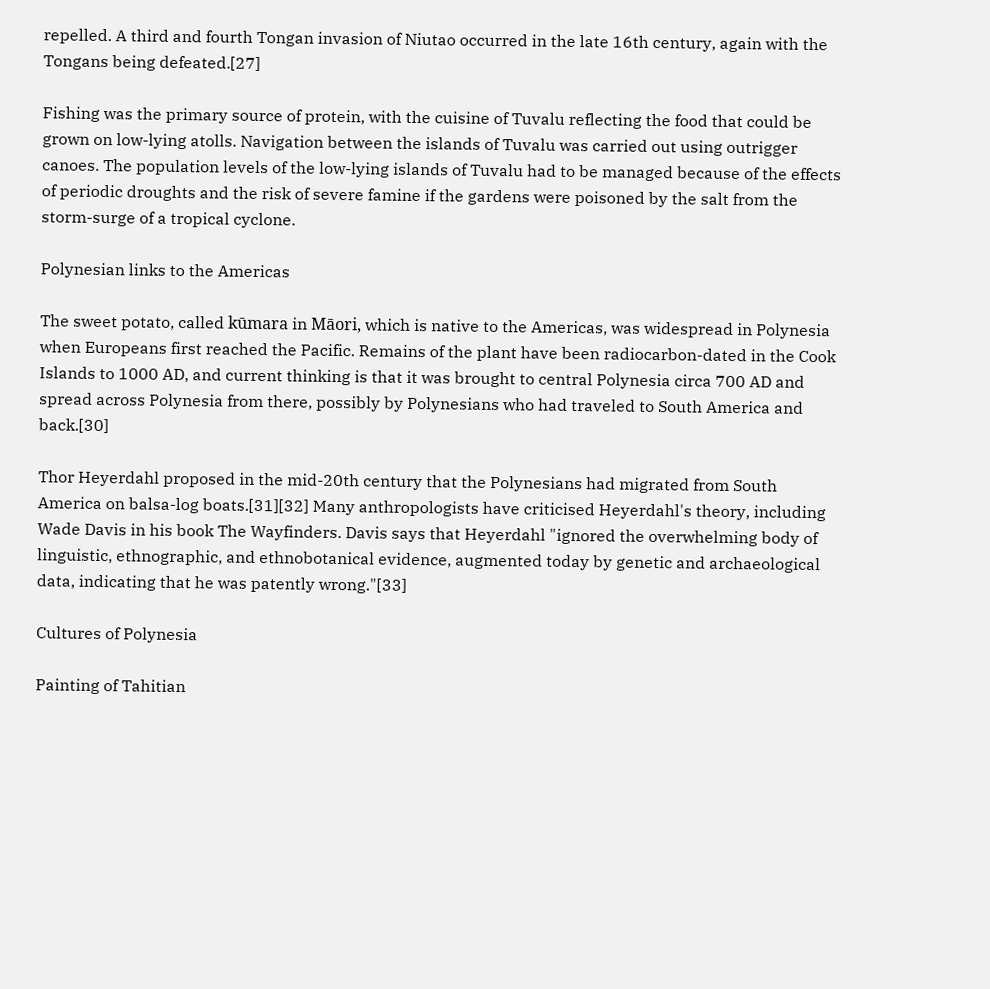repelled. A third and fourth Tongan invasion of Niutao occurred in the late 16th century, again with the Tongans being defeated.[27]

Fishing was the primary source of protein, with the cuisine of Tuvalu reflecting the food that could be grown on low-lying atolls. Navigation between the islands of Tuvalu was carried out using outrigger canoes. The population levels of the low-lying islands of Tuvalu had to be managed because of the effects of periodic droughts and the risk of severe famine if the gardens were poisoned by the salt from the storm-surge of a tropical cyclone.

Polynesian links to the Americas

The sweet potato, called kūmara in Māori, which is native to the Americas, was widespread in Polynesia when Europeans first reached the Pacific. Remains of the plant have been radiocarbon-dated in the Cook Islands to 1000 AD, and current thinking is that it was brought to central Polynesia circa 700 AD and spread across Polynesia from there, possibly by Polynesians who had traveled to South America and back.[30]

Thor Heyerdahl proposed in the mid-20th century that the Polynesians had migrated from South America on balsa-log boats.[31][32] Many anthropologists have criticised Heyerdahl's theory, including Wade Davis in his book The Wayfinders. Davis says that Heyerdahl "ignored the overwhelming body of linguistic, ethnographic, and ethnobotanical evidence, augmented today by genetic and archaeological data, indicating that he was patently wrong."[33]

Cultures of Polynesia

Painting of Tahitian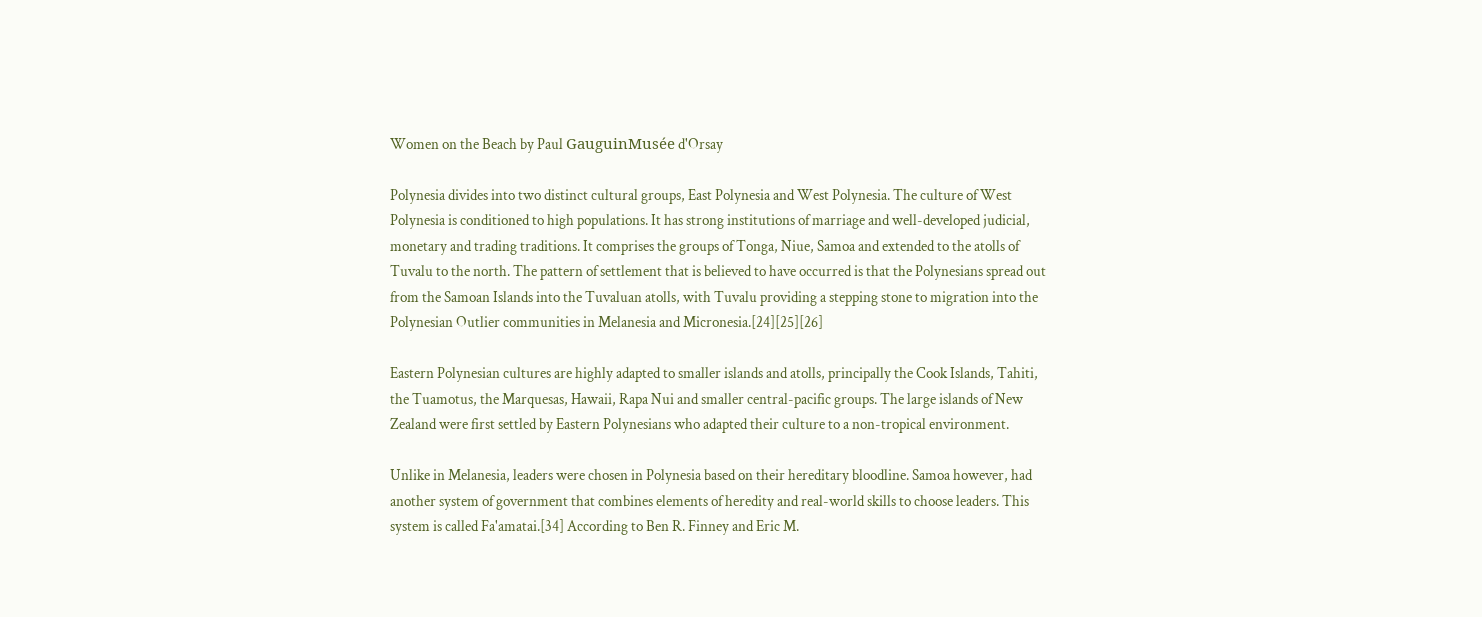Women on the Beach by Paul GauguinMusée d'Orsay

Polynesia divides into two distinct cultural groups, East Polynesia and West Polynesia. The culture of West Polynesia is conditioned to high populations. It has strong institutions of marriage and well-developed judicial, monetary and trading traditions. It comprises the groups of Tonga, Niue, Samoa and extended to the atolls of Tuvalu to the north. The pattern of settlement that is believed to have occurred is that the Polynesians spread out from the Samoan Islands into the Tuvaluan atolls, with Tuvalu providing a stepping stone to migration into the Polynesian Outlier communities in Melanesia and Micronesia.[24][25][26]

Eastern Polynesian cultures are highly adapted to smaller islands and atolls, principally the Cook Islands, Tahiti, the Tuamotus, the Marquesas, Hawaii, Rapa Nui and smaller central-pacific groups. The large islands of New Zealand were first settled by Eastern Polynesians who adapted their culture to a non-tropical environment.

Unlike in Melanesia, leaders were chosen in Polynesia based on their hereditary bloodline. Samoa however, had another system of government that combines elements of heredity and real-world skills to choose leaders. This system is called Fa'amatai.[34] According to Ben R. Finney and Eric M.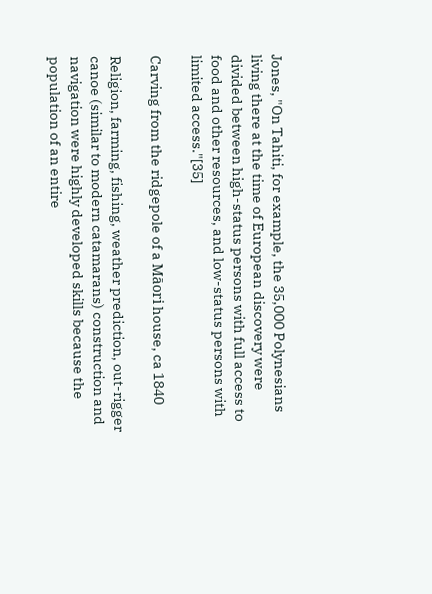Jones, "On Tahiti, for example, the 35,000 Polynesians living there at the time of European discovery were divided between high-status persons with full access to food and other resources, and low-status persons with limited access."[35]

Carving from the ridgepole of a Māori house, ca 1840

Religion, farming, fishing, weather prediction, out-rigger canoe (similar to modern catamarans) construction and navigation were highly developed skills because the population of an entire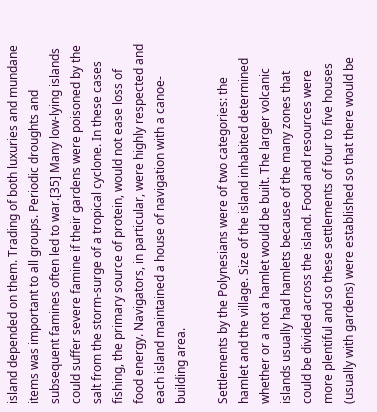island depended on them. Trading of both luxuries and mundane items was important to all groups. Periodic droughts and subsequent famines often led to war.[35] Many low-lying islands could suffer severe famine if their gardens were poisoned by the salt from the storm-surge of a tropical cyclone. In these cases fishing, the primary source of protein, would not ease loss of food energy. Navigators, in particular, were highly respected and each island maintained a house of navigation with a canoe-building area.

Settlements by the Polynesians were of two categories: the hamlet and the village. Size of the island inhabited determined whether or a not a hamlet would be built. The larger volcanic islands usually had hamlets because of the many zones that could be divided across the island. Food and resources were more plentiful and so these settlements of four to five houses (usually with gardens) were established so that there would be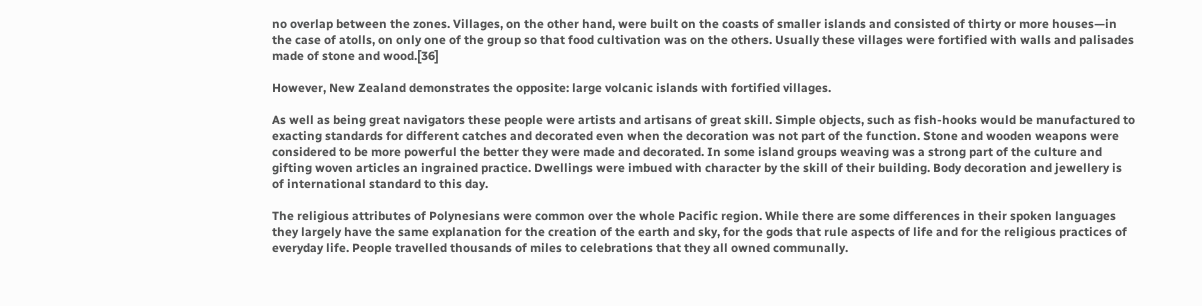no overlap between the zones. Villages, on the other hand, were built on the coasts of smaller islands and consisted of thirty or more houses—in the case of atolls, on only one of the group so that food cultivation was on the others. Usually these villages were fortified with walls and palisades made of stone and wood.[36]

However, New Zealand demonstrates the opposite: large volcanic islands with fortified villages.

As well as being great navigators these people were artists and artisans of great skill. Simple objects, such as fish-hooks would be manufactured to exacting standards for different catches and decorated even when the decoration was not part of the function. Stone and wooden weapons were considered to be more powerful the better they were made and decorated. In some island groups weaving was a strong part of the culture and gifting woven articles an ingrained practice. Dwellings were imbued with character by the skill of their building. Body decoration and jewellery is of international standard to this day.

The religious attributes of Polynesians were common over the whole Pacific region. While there are some differences in their spoken languages they largely have the same explanation for the creation of the earth and sky, for the gods that rule aspects of life and for the religious practices of everyday life. People travelled thousands of miles to celebrations that they all owned communally.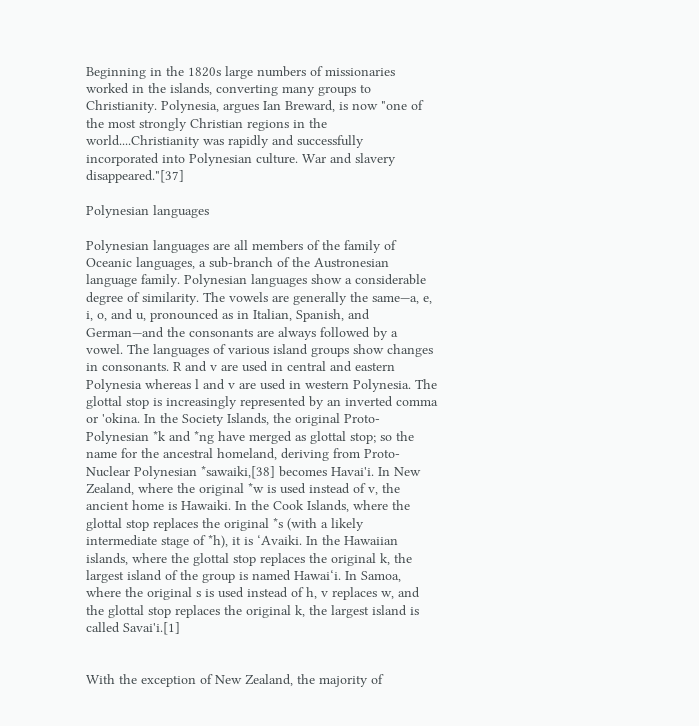Beginning in the 1820s large numbers of missionaries worked in the islands, converting many groups to Christianity. Polynesia, argues Ian Breward, is now "one of the most strongly Christian regions in the world....Christianity was rapidly and successfully incorporated into Polynesian culture. War and slavery disappeared."[37]

Polynesian languages

Polynesian languages are all members of the family of Oceanic languages, a sub-branch of the Austronesian language family. Polynesian languages show a considerable degree of similarity. The vowels are generally the same—a, e, i, o, and u, pronounced as in Italian, Spanish, and German—and the consonants are always followed by a vowel. The languages of various island groups show changes in consonants. R and v are used in central and eastern Polynesia whereas l and v are used in western Polynesia. The glottal stop is increasingly represented by an inverted comma or 'okina. In the Society Islands, the original Proto-Polynesian *k and *ng have merged as glottal stop; so the name for the ancestral homeland, deriving from Proto-Nuclear Polynesian *sawaiki,[38] becomes Havai'i. In New Zealand, where the original *w is used instead of v, the ancient home is Hawaiki. In the Cook Islands, where the glottal stop replaces the original *s (with a likely intermediate stage of *h), it is ‘Avaiki. In the Hawaiian islands, where the glottal stop replaces the original k, the largest island of the group is named Hawai‘i. In Samoa, where the original s is used instead of h, v replaces w, and the glottal stop replaces the original k, the largest island is called Savai'i.[1]


With the exception of New Zealand, the majority of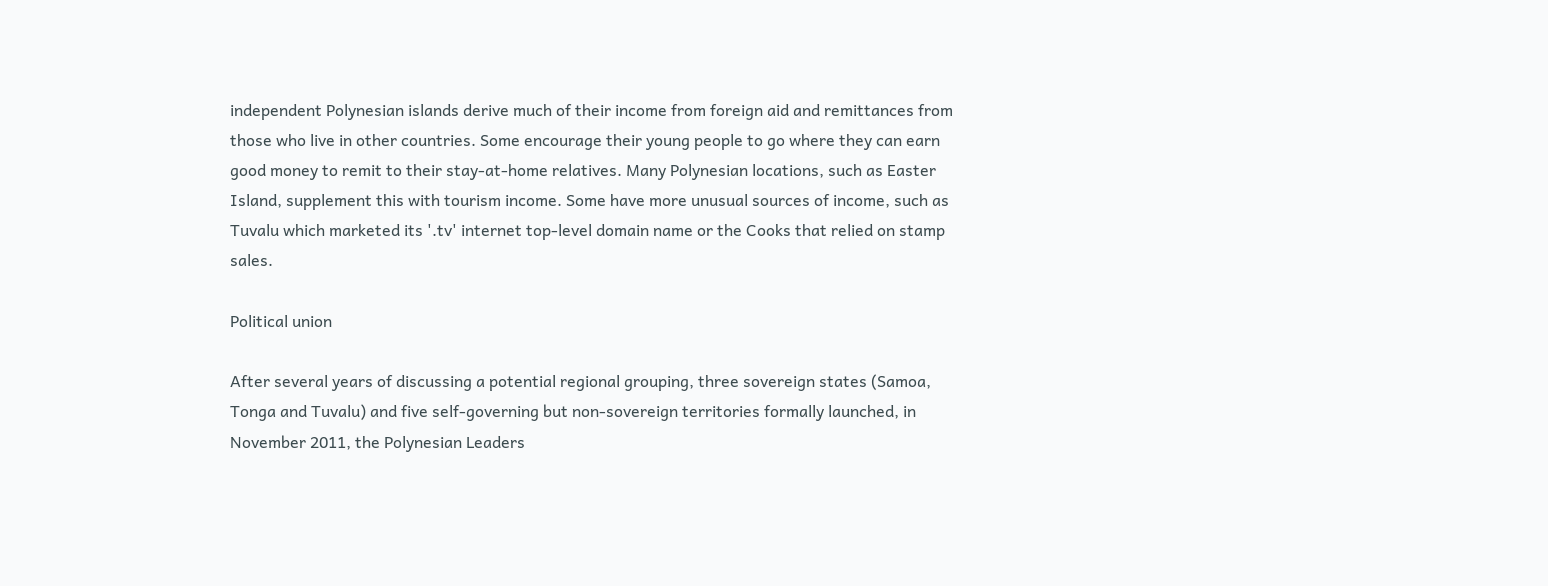independent Polynesian islands derive much of their income from foreign aid and remittances from those who live in other countries. Some encourage their young people to go where they can earn good money to remit to their stay-at-home relatives. Many Polynesian locations, such as Easter Island, supplement this with tourism income. Some have more unusual sources of income, such as Tuvalu which marketed its '.tv' internet top-level domain name or the Cooks that relied on stamp sales.

Political union

After several years of discussing a potential regional grouping, three sovereign states (Samoa, Tonga and Tuvalu) and five self-governing but non-sovereign territories formally launched, in November 2011, the Polynesian Leaders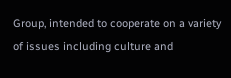Group, intended to cooperate on a variety of issues including culture and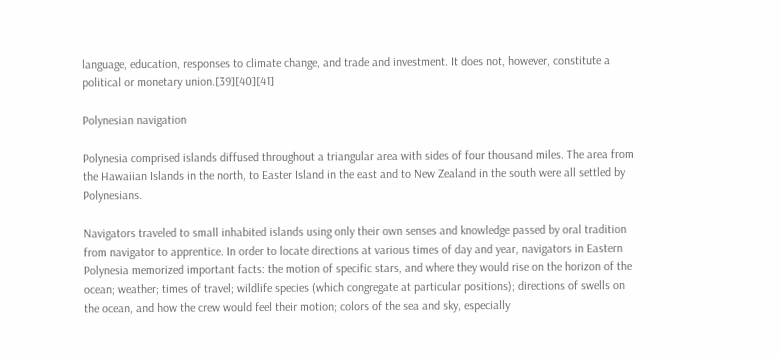language, education, responses to climate change, and trade and investment. It does not, however, constitute a political or monetary union.[39][40][41]

Polynesian navigation

Polynesia comprised islands diffused throughout a triangular area with sides of four thousand miles. The area from the Hawaiian Islands in the north, to Easter Island in the east and to New Zealand in the south were all settled by Polynesians.

Navigators traveled to small inhabited islands using only their own senses and knowledge passed by oral tradition from navigator to apprentice. In order to locate directions at various times of day and year, navigators in Eastern Polynesia memorized important facts: the motion of specific stars, and where they would rise on the horizon of the ocean; weather; times of travel; wildlife species (which congregate at particular positions); directions of swells on the ocean, and how the crew would feel their motion; colors of the sea and sky, especially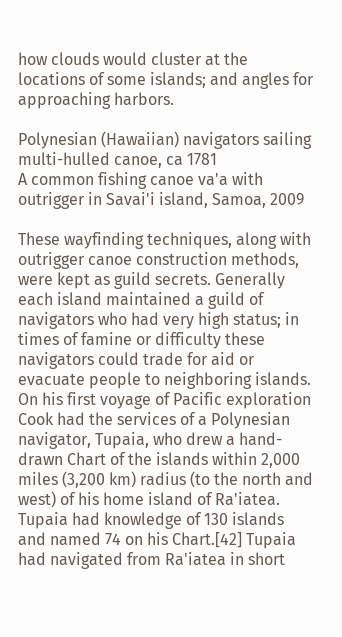how clouds would cluster at the locations of some islands; and angles for approaching harbors.

Polynesian (Hawaiian) navigators sailing multi-hulled canoe, ca 1781
A common fishing canoe va'a with outrigger in Savai'i island, Samoa, 2009

These wayfinding techniques, along with outrigger canoe construction methods, were kept as guild secrets. Generally each island maintained a guild of navigators who had very high status; in times of famine or difficulty these navigators could trade for aid or evacuate people to neighboring islands. On his first voyage of Pacific exploration Cook had the services of a Polynesian navigator, Tupaia, who drew a hand-drawn Chart of the islands within 2,000 miles (3,200 km) radius (to the north and west) of his home island of Ra'iatea. Tupaia had knowledge of 130 islands and named 74 on his Chart.[42] Tupaia had navigated from Ra'iatea in short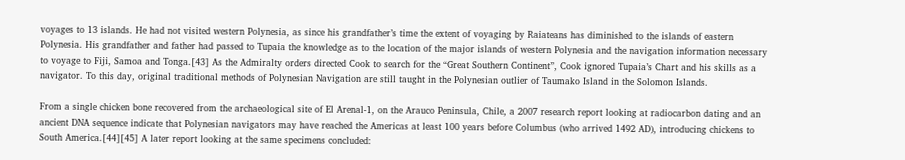voyages to 13 islands. He had not visited western Polynesia, as since his grandfather’s time the extent of voyaging by Raiateans has diminished to the islands of eastern Polynesia. His grandfather and father had passed to Tupaia the knowledge as to the location of the major islands of western Polynesia and the navigation information necessary to voyage to Fiji, Samoa and Tonga.[43] As the Admiralty orders directed Cook to search for the “Great Southern Continent”, Cook ignored Tupaia’s Chart and his skills as a navigator. To this day, original traditional methods of Polynesian Navigation are still taught in the Polynesian outlier of Taumako Island in the Solomon Islands.

From a single chicken bone recovered from the archaeological site of El Arenal-1, on the Arauco Peninsula, Chile, a 2007 research report looking at radiocarbon dating and an ancient DNA sequence indicate that Polynesian navigators may have reached the Americas at least 100 years before Columbus (who arrived 1492 AD), introducing chickens to South America.[44][45] A later report looking at the same specimens concluded: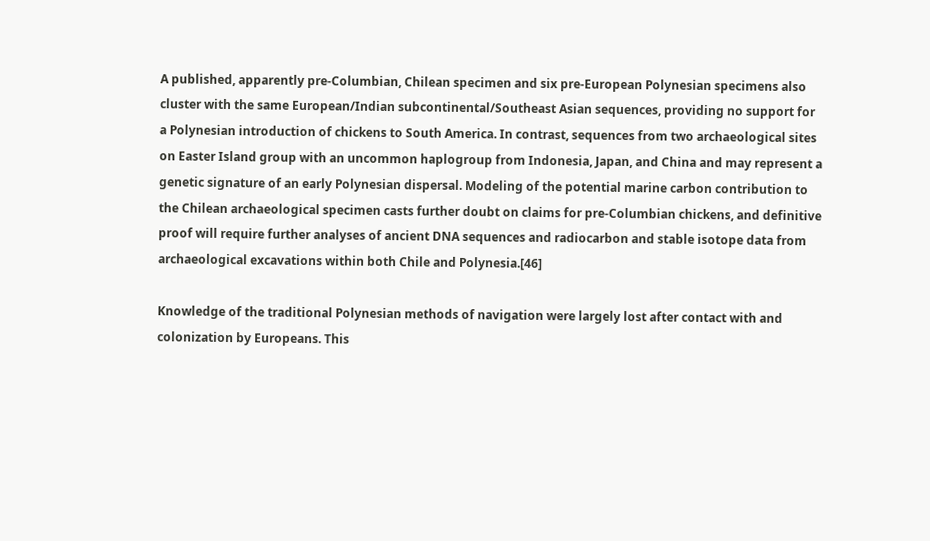A published, apparently pre-Columbian, Chilean specimen and six pre-European Polynesian specimens also cluster with the same European/Indian subcontinental/Southeast Asian sequences, providing no support for a Polynesian introduction of chickens to South America. In contrast, sequences from two archaeological sites on Easter Island group with an uncommon haplogroup from Indonesia, Japan, and China and may represent a genetic signature of an early Polynesian dispersal. Modeling of the potential marine carbon contribution to the Chilean archaeological specimen casts further doubt on claims for pre-Columbian chickens, and definitive proof will require further analyses of ancient DNA sequences and radiocarbon and stable isotope data from archaeological excavations within both Chile and Polynesia.[46]

Knowledge of the traditional Polynesian methods of navigation were largely lost after contact with and colonization by Europeans. This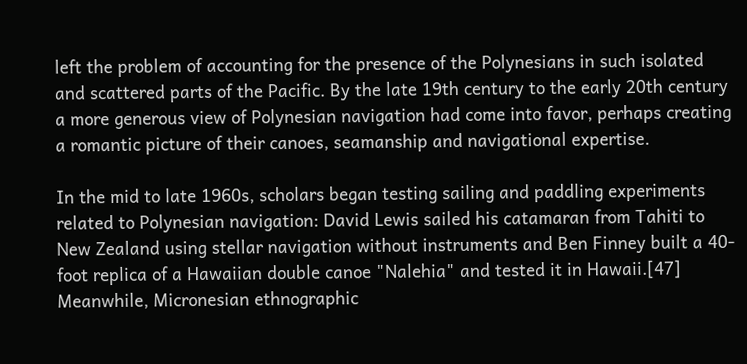left the problem of accounting for the presence of the Polynesians in such isolated and scattered parts of the Pacific. By the late 19th century to the early 20th century a more generous view of Polynesian navigation had come into favor, perhaps creating a romantic picture of their canoes, seamanship and navigational expertise.

In the mid to late 1960s, scholars began testing sailing and paddling experiments related to Polynesian navigation: David Lewis sailed his catamaran from Tahiti to New Zealand using stellar navigation without instruments and Ben Finney built a 40-foot replica of a Hawaiian double canoe "Nalehia" and tested it in Hawaii.[47] Meanwhile, Micronesian ethnographic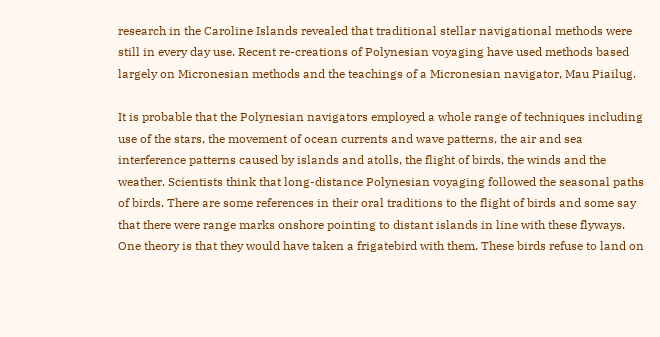research in the Caroline Islands revealed that traditional stellar navigational methods were still in every day use. Recent re-creations of Polynesian voyaging have used methods based largely on Micronesian methods and the teachings of a Micronesian navigator, Mau Piailug.

It is probable that the Polynesian navigators employed a whole range of techniques including use of the stars, the movement of ocean currents and wave patterns, the air and sea interference patterns caused by islands and atolls, the flight of birds, the winds and the weather. Scientists think that long-distance Polynesian voyaging followed the seasonal paths of birds. There are some references in their oral traditions to the flight of birds and some say that there were range marks onshore pointing to distant islands in line with these flyways. One theory is that they would have taken a frigatebird with them. These birds refuse to land on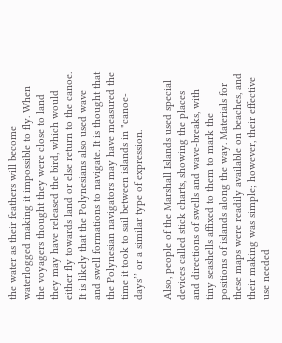the water as their feathers will become waterlogged making it impossible to fly. When the voyagers thought they were close to land they may have released the bird, which would either fly towards land or else return to the canoe. It is likely that the Polynesians also used wave and swell formations to navigate. It is thought that the Polynesian navigators may have measured the time it took to sail between islands in "canoe-days’’ or a similar type of expression.

Also, people of the Marshall Islands used special devices called stick charts, showing the places and directions of swells and wave-breaks, with tiny seashells affixed to them to mark the positions of islands along the way. Materials for these maps were readily available on beaches, and their making was simple; however, their effective use needed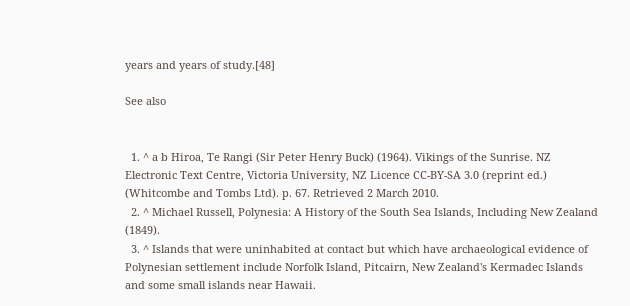years and years of study.[48]

See also


  1. ^ a b Hiroa, Te Rangi (Sir Peter Henry Buck) (1964). Vikings of the Sunrise. NZ Electronic Text Centre, Victoria University, NZ Licence CC-BY-SA 3.0 (reprint ed.) (Whitcombe and Tombs Ltd). p. 67. Retrieved 2 March 2010.
  2. ^ Michael Russell, Polynesia: A History of the South Sea Islands, Including New Zealand (1849).
  3. ^ Islands that were uninhabited at contact but which have archaeological evidence of Polynesian settlement include Norfolk Island, Pitcairn, New Zealand's Kermadec Islands and some small islands near Hawaii.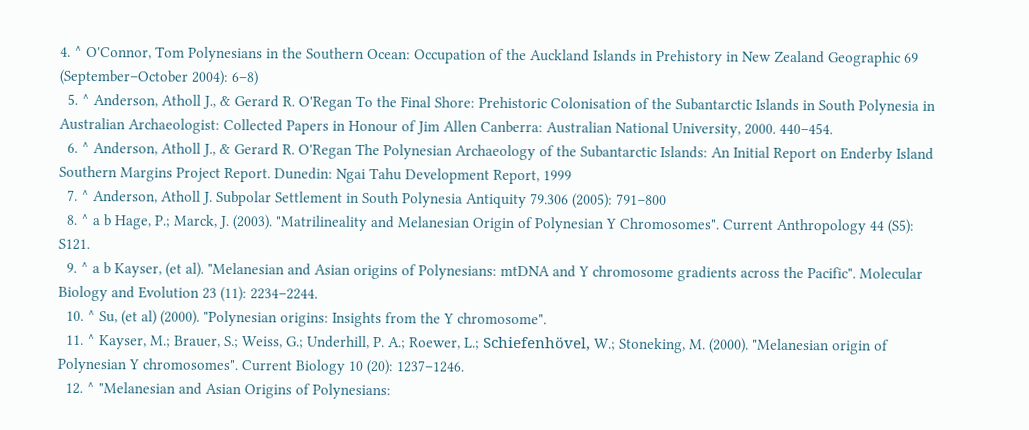4. ^ O'Connor, Tom Polynesians in the Southern Ocean: Occupation of the Auckland Islands in Prehistory in New Zealand Geographic 69 (September–October 2004): 6–8)
  5. ^ Anderson, Atholl J., & Gerard R. O'Regan To the Final Shore: Prehistoric Colonisation of the Subantarctic Islands in South Polynesia in Australian Archaeologist: Collected Papers in Honour of Jim Allen Canberra: Australian National University, 2000. 440–454.
  6. ^ Anderson, Atholl J., & Gerard R. O'Regan The Polynesian Archaeology of the Subantarctic Islands: An Initial Report on Enderby Island Southern Margins Project Report. Dunedin: Ngai Tahu Development Report, 1999
  7. ^ Anderson, Atholl J. Subpolar Settlement in South Polynesia Antiquity 79.306 (2005): 791–800
  8. ^ a b Hage, P.; Marck, J. (2003). "Matrilineality and Melanesian Origin of Polynesian Y Chromosomes". Current Anthropology 44 (S5): S121.
  9. ^ a b Kayser, (et al). "Melanesian and Asian origins of Polynesians: mtDNA and Y chromosome gradients across the Pacific". Molecular Biology and Evolution 23 (11): 2234–2244.
  10. ^ Su, (et al) (2000). "Polynesian origins: Insights from the Y chromosome".
  11. ^ Kayser, M.; Brauer, S.; Weiss, G.; Underhill, P. A.; Roewer, L.; Schiefenhövel, W.; Stoneking, M. (2000). "Melanesian origin of Polynesian Y chromosomes". Current Biology 10 (20): 1237–1246.
  12. ^ "Melanesian and Asian Origins of Polynesians: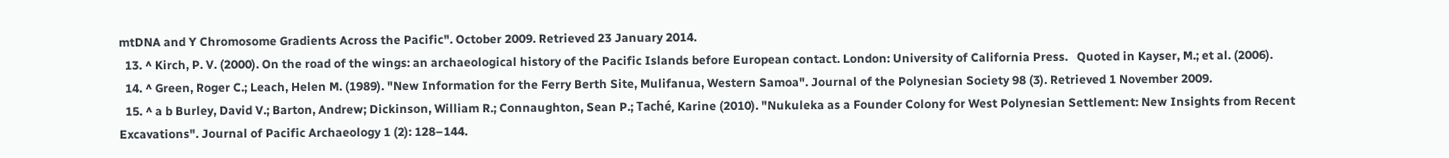mtDNA and Y Chromosome Gradients Across the Pacific". October 2009. Retrieved 23 January 2014.
  13. ^ Kirch, P. V. (2000). On the road of the wings: an archaeological history of the Pacific Islands before European contact. London: University of California Press.   Quoted in Kayser, M.; et al. (2006).
  14. ^ Green, Roger C.; Leach, Helen M. (1989). "New Information for the Ferry Berth Site, Mulifanua, Western Samoa". Journal of the Polynesian Society 98 (3). Retrieved 1 November 2009.
  15. ^ a b Burley, David V.; Barton, Andrew; Dickinson, William R.; Connaughton, Sean P.; Taché, Karine (2010). "Nukuleka as a Founder Colony for West Polynesian Settlement: New Insights from Recent Excavations". Journal of Pacific Archaeology 1 (2): 128–144.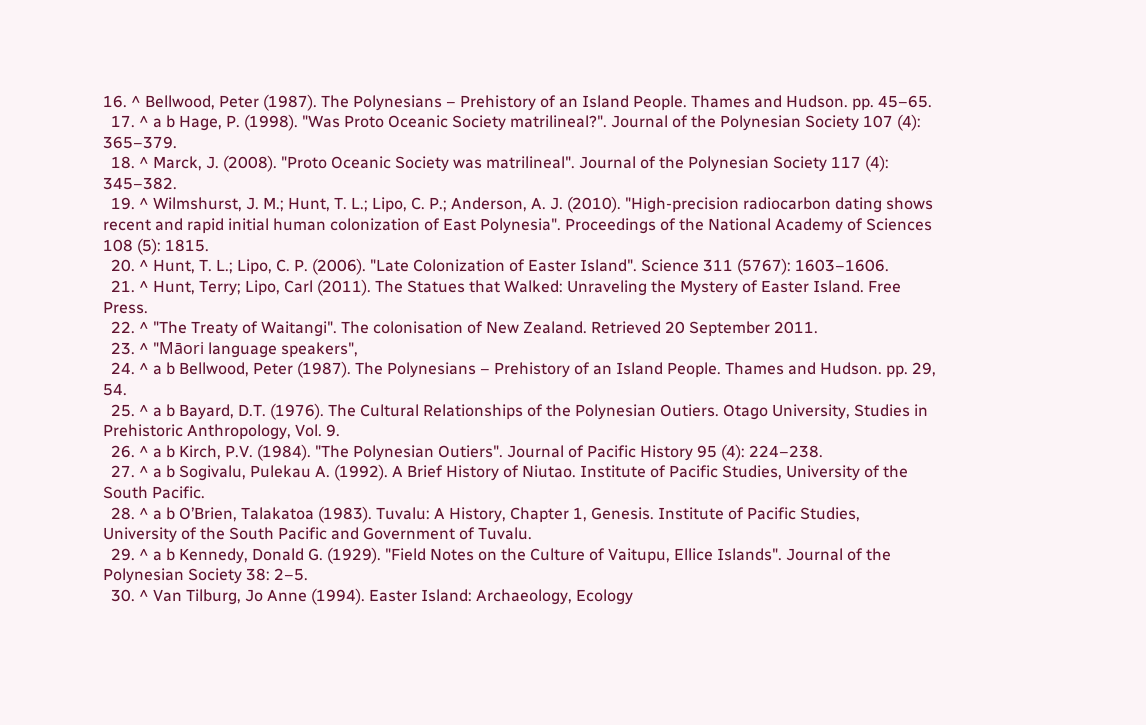16. ^ Bellwood, Peter (1987). The Polynesians – Prehistory of an Island People. Thames and Hudson. pp. 45–65.
  17. ^ a b Hage, P. (1998). "Was Proto Oceanic Society matrilineal?". Journal of the Polynesian Society 107 (4): 365–379.
  18. ^ Marck, J. (2008). "Proto Oceanic Society was matrilineal". Journal of the Polynesian Society 117 (4): 345–382.
  19. ^ Wilmshurst, J. M.; Hunt, T. L.; Lipo, C. P.; Anderson, A. J. (2010). "High-precision radiocarbon dating shows recent and rapid initial human colonization of East Polynesia". Proceedings of the National Academy of Sciences 108 (5): 1815.
  20. ^ Hunt, T. L.; Lipo, C. P. (2006). "Late Colonization of Easter Island". Science 311 (5767): 1603–1606.
  21. ^ Hunt, Terry; Lipo, Carl (2011). The Statues that Walked: Unraveling the Mystery of Easter Island. Free Press.
  22. ^ "The Treaty of Waitangi". The colonisation of New Zealand. Retrieved 20 September 2011.
  23. ^ "Māori language speakers",
  24. ^ a b Bellwood, Peter (1987). The Polynesians – Prehistory of an Island People. Thames and Hudson. pp. 29, 54.
  25. ^ a b Bayard, D.T. (1976). The Cultural Relationships of the Polynesian Outiers. Otago University, Studies in Prehistoric Anthropology, Vol. 9.
  26. ^ a b Kirch, P.V. (1984). "The Polynesian Outiers". Journal of Pacific History 95 (4): 224–238.
  27. ^ a b Sogivalu, Pulekau A. (1992). A Brief History of Niutao. Institute of Pacific Studies, University of the South Pacific.
  28. ^ a b O’Brien, Talakatoa (1983). Tuvalu: A History, Chapter 1, Genesis. Institute of Pacific Studies, University of the South Pacific and Government of Tuvalu.
  29. ^ a b Kennedy, Donald G. (1929). "Field Notes on the Culture of Vaitupu, Ellice Islands". Journal of the Polynesian Society 38: 2–5.
  30. ^ Van Tilburg, Jo Anne (1994). Easter Island: Archaeology, Ecology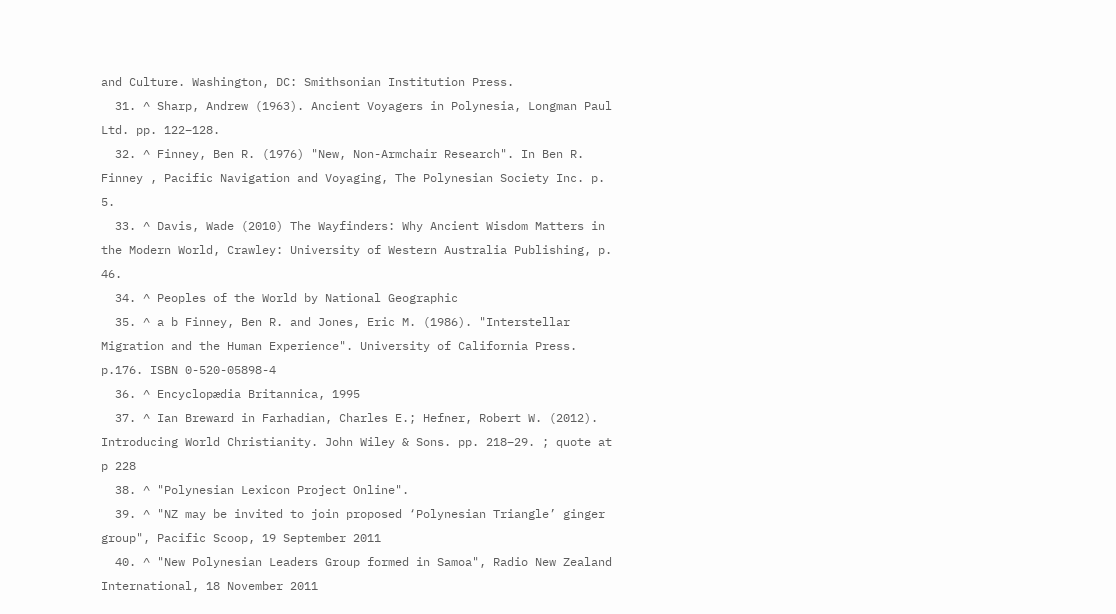and Culture. Washington, DC: Smithsonian Institution Press.
  31. ^ Sharp, Andrew (1963). Ancient Voyagers in Polynesia, Longman Paul Ltd. pp. 122–128.
  32. ^ Finney, Ben R. (1976) "New, Non-Armchair Research". In Ben R. Finney , Pacific Navigation and Voyaging, The Polynesian Society Inc. p. 5.
  33. ^ Davis, Wade (2010) The Wayfinders: Why Ancient Wisdom Matters in the Modern World, Crawley: University of Western Australia Publishing, p. 46.
  34. ^ Peoples of the World by National Geographic
  35. ^ a b Finney, Ben R. and Jones, Eric M. (1986). "Interstellar Migration and the Human Experience". University of California Press. p.176. ISBN 0-520-05898-4
  36. ^ Encyclopædia Britannica, 1995
  37. ^ Ian Breward in Farhadian, Charles E.; Hefner, Robert W. (2012). Introducing World Christianity. John Wiley & Sons. pp. 218–29. ; quote at p 228
  38. ^ "Polynesian Lexicon Project Online".
  39. ^ "NZ may be invited to join proposed ‘Polynesian Triangle’ ginger group", Pacific Scoop, 19 September 2011
  40. ^ "New Polynesian Leaders Group formed in Samoa", Radio New Zealand International, 18 November 2011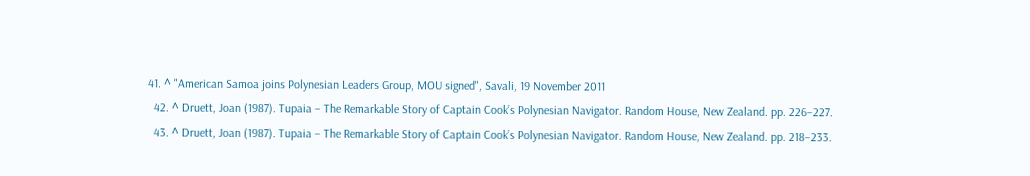41. ^ "American Samoa joins Polynesian Leaders Group, MOU signed", Savali, 19 November 2011
  42. ^ Druett, Joan (1987). Tupaia – The Remarkable Story of Captain Cook’s Polynesian Navigator. Random House, New Zealand. pp. 226–227.
  43. ^ Druett, Joan (1987). Tupaia – The Remarkable Story of Captain Cook’s Polynesian Navigator. Random House, New Zealand. pp. 218–233.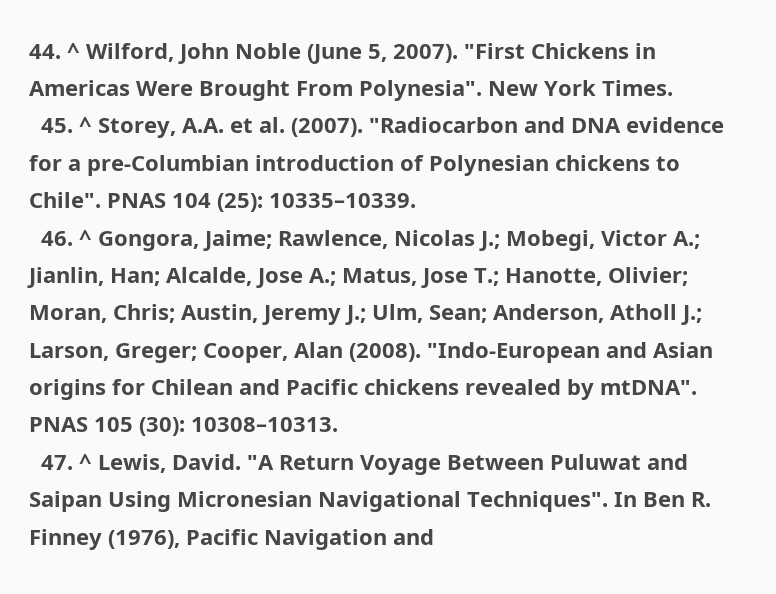44. ^ Wilford, John Noble (June 5, 2007). "First Chickens in Americas Were Brought From Polynesia". New York Times.
  45. ^ Storey, A.A. et al. (2007). "Radiocarbon and DNA evidence for a pre-Columbian introduction of Polynesian chickens to Chile". PNAS 104 (25): 10335–10339.
  46. ^ Gongora, Jaime; Rawlence, Nicolas J.; Mobegi, Victor A.; Jianlin, Han; Alcalde, Jose A.; Matus, Jose T.; Hanotte, Olivier; Moran, Chris; Austin, Jeremy J.; Ulm, Sean; Anderson, Atholl J.; Larson, Greger; Cooper, Alan (2008). "Indo-European and Asian origins for Chilean and Pacific chickens revealed by mtDNA". PNAS 105 (30): 10308–10313.
  47. ^ Lewis, David. "A Return Voyage Between Puluwat and Saipan Using Micronesian Navigational Techniques". In Ben R. Finney (1976), Pacific Navigation and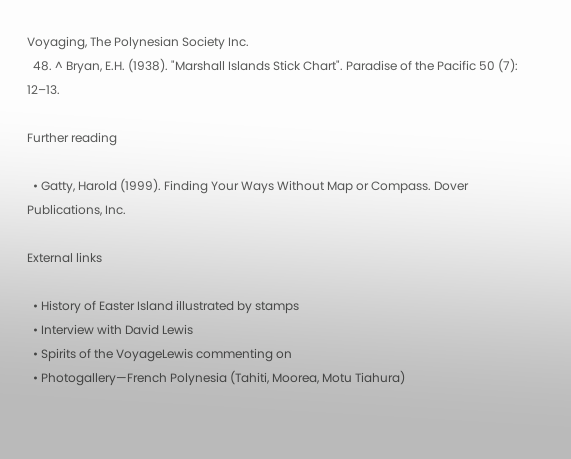Voyaging, The Polynesian Society Inc.
  48. ^ Bryan, E.H. (1938). "Marshall Islands Stick Chart". Paradise of the Pacific 50 (7): 12–13.

Further reading

  • Gatty, Harold (1999). Finding Your Ways Without Map or Compass. Dover Publications, Inc.

External links

  • History of Easter Island illustrated by stamps
  • Interview with David Lewis
  • Spirits of the VoyageLewis commenting on
  • Photogallery—French Polynesia (Tahiti, Moorea, Motu Tiahura)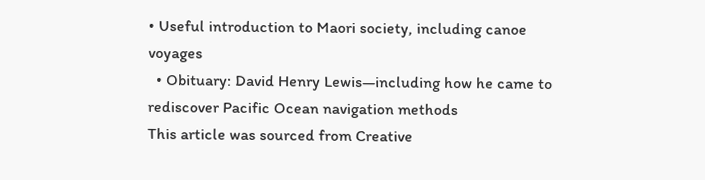• Useful introduction to Maori society, including canoe voyages
  • Obituary: David Henry Lewis—including how he came to rediscover Pacific Ocean navigation methods
This article was sourced from Creative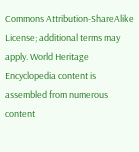Commons Attribution-ShareAlike License; additional terms may apply. World Heritage Encyclopedia content is assembled from numerous content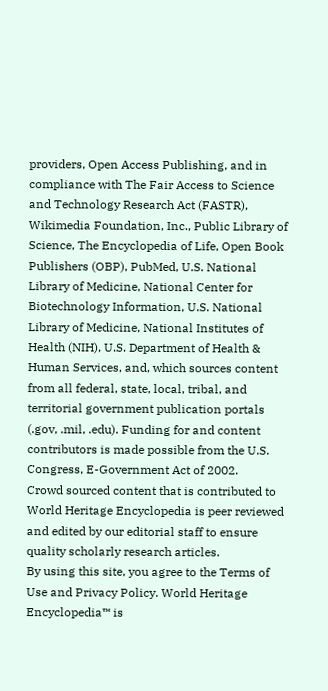providers, Open Access Publishing, and in compliance with The Fair Access to Science and Technology Research Act (FASTR), Wikimedia Foundation, Inc., Public Library of Science, The Encyclopedia of Life, Open Book Publishers (OBP), PubMed, U.S. National Library of Medicine, National Center for Biotechnology Information, U.S. National Library of Medicine, National Institutes of Health (NIH), U.S. Department of Health & Human Services, and, which sources content from all federal, state, local, tribal, and territorial government publication portals (.gov, .mil, .edu). Funding for and content contributors is made possible from the U.S. Congress, E-Government Act of 2002.
Crowd sourced content that is contributed to World Heritage Encyclopedia is peer reviewed and edited by our editorial staff to ensure quality scholarly research articles.
By using this site, you agree to the Terms of Use and Privacy Policy. World Heritage Encyclopedia™ is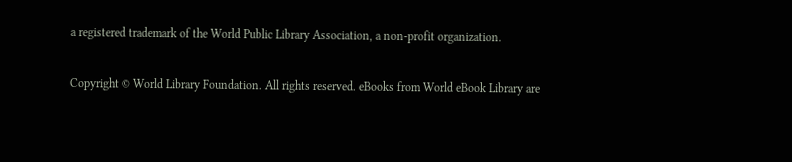a registered trademark of the World Public Library Association, a non-profit organization.

Copyright © World Library Foundation. All rights reserved. eBooks from World eBook Library are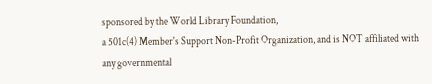sponsored by the World Library Foundation,
a 501c(4) Member's Support Non-Profit Organization, and is NOT affiliated with any governmental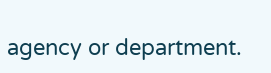agency or department.